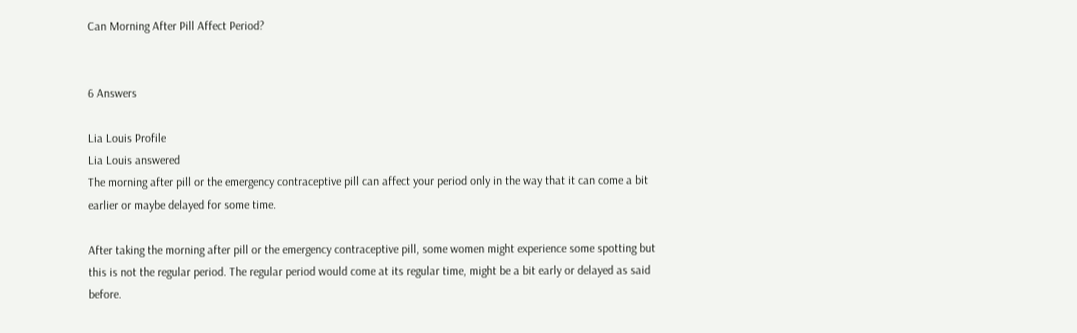Can Morning After Pill Affect Period?


6 Answers

Lia Louis Profile
Lia Louis answered
The morning after pill or the emergency contraceptive pill can affect your period only in the way that it can come a bit earlier or maybe delayed for some time.

After taking the morning after pill or the emergency contraceptive pill, some women might experience some spotting but this is not the regular period. The regular period would come at its regular time, might be a bit early or delayed as said before.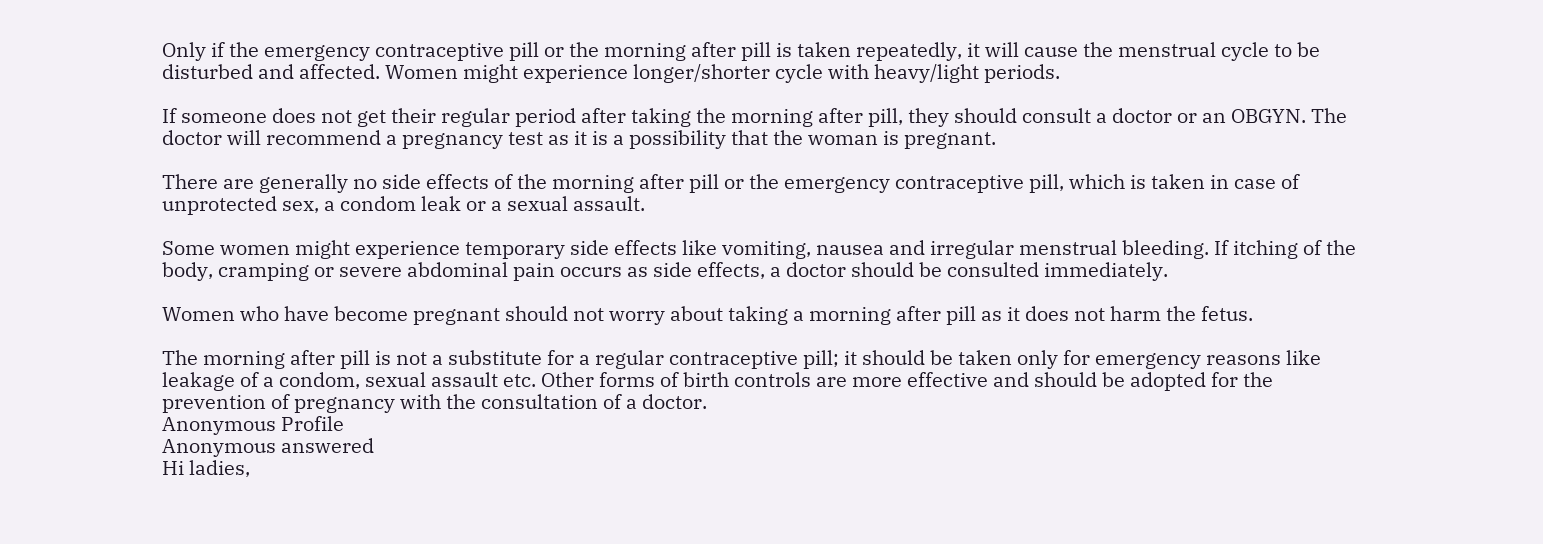Only if the emergency contraceptive pill or the morning after pill is taken repeatedly, it will cause the menstrual cycle to be disturbed and affected. Women might experience longer/shorter cycle with heavy/light periods.

If someone does not get their regular period after taking the morning after pill, they should consult a doctor or an OBGYN. The doctor will recommend a pregnancy test as it is a possibility that the woman is pregnant.

There are generally no side effects of the morning after pill or the emergency contraceptive pill, which is taken in case of unprotected sex, a condom leak or a sexual assault.

Some women might experience temporary side effects like vomiting, nausea and irregular menstrual bleeding. If itching of the body, cramping or severe abdominal pain occurs as side effects, a doctor should be consulted immediately.

Women who have become pregnant should not worry about taking a morning after pill as it does not harm the fetus.

The morning after pill is not a substitute for a regular contraceptive pill; it should be taken only for emergency reasons like leakage of a condom, sexual assault etc. Other forms of birth controls are more effective and should be adopted for the prevention of pregnancy with the consultation of a doctor.
Anonymous Profile
Anonymous answered
Hi ladies,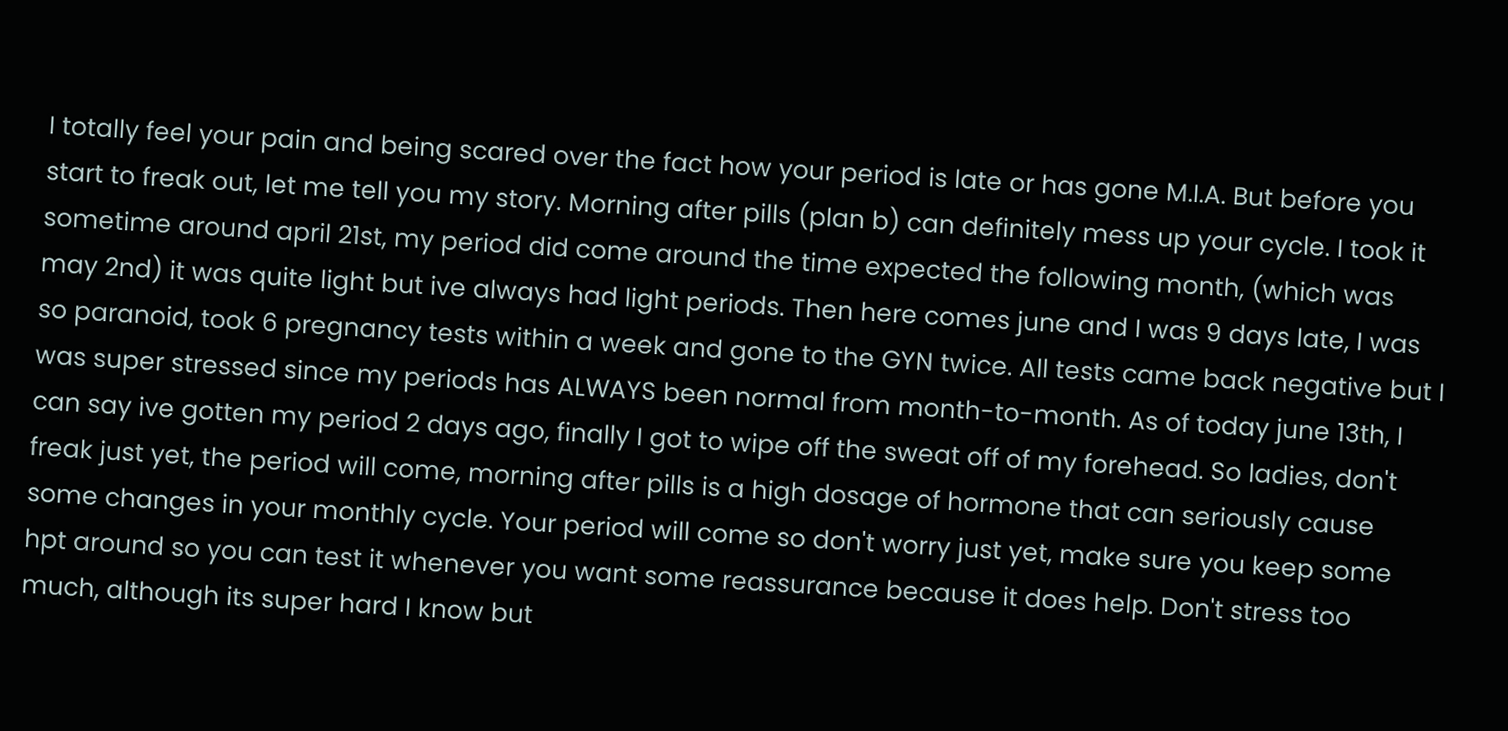I totally feel your pain and being scared over the fact how your period is late or has gone M.I.A. But before you start to freak out, let me tell you my story. Morning after pills (plan b) can definitely mess up your cycle. I took it sometime around april 21st, my period did come around the time expected the following month, (which was may 2nd) it was quite light but ive always had light periods. Then here comes june and I was 9 days late, I was so paranoid, took 6 pregnancy tests within a week and gone to the GYN twice. All tests came back negative but I was super stressed since my periods has ALWAYS been normal from month-to-month. As of today june 13th, I can say ive gotten my period 2 days ago, finally I got to wipe off the sweat off of my forehead. So ladies, don't freak just yet, the period will come, morning after pills is a high dosage of hormone that can seriously cause some changes in your monthly cycle. Your period will come so don't worry just yet, make sure you keep some hpt around so you can test it whenever you want some reassurance because it does help. Don't stress too much, although its super hard I know but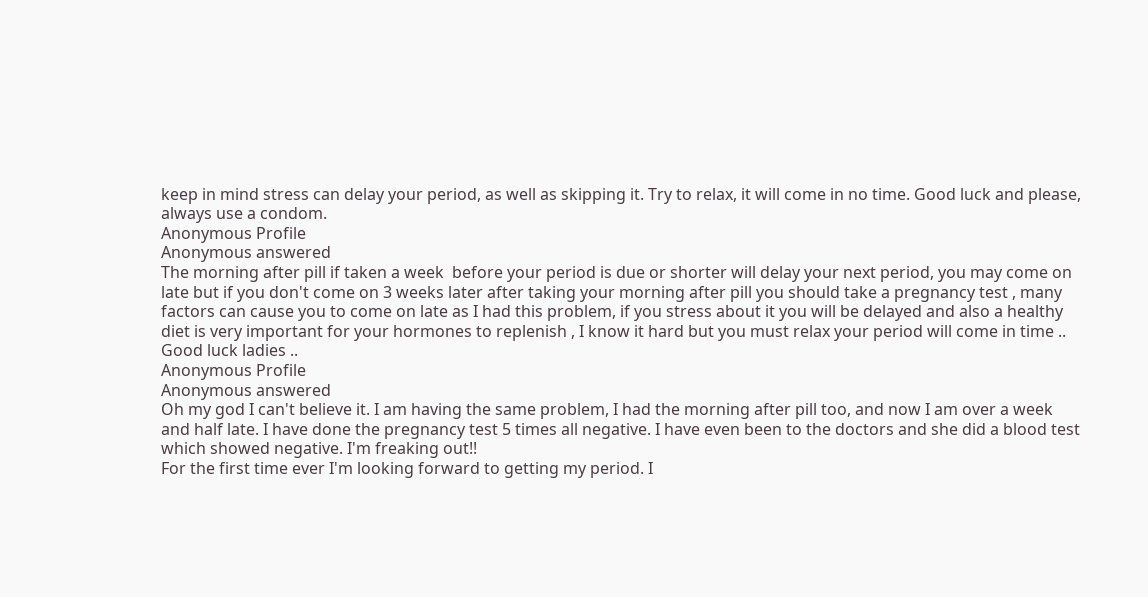keep in mind stress can delay your period, as well as skipping it. Try to relax, it will come in no time. Good luck and please, always use a condom.
Anonymous Profile
Anonymous answered
The morning after pill if taken a week  before your period is due or shorter will delay your next period, you may come on late but if you don't come on 3 weeks later after taking your morning after pill you should take a pregnancy test , many factors can cause you to come on late as I had this problem, if you stress about it you will be delayed and also a healthy diet is very important for your hormones to replenish , I know it hard but you must relax your period will come in time .. Good luck ladies ..
Anonymous Profile
Anonymous answered
Oh my god I can't believe it. I am having the same problem, I had the morning after pill too, and now I am over a week and half late. I have done the pregnancy test 5 times all negative. I have even been to the doctors and she did a blood test which showed negative. I'm freaking out!!
For the first time ever I'm looking forward to getting my period. I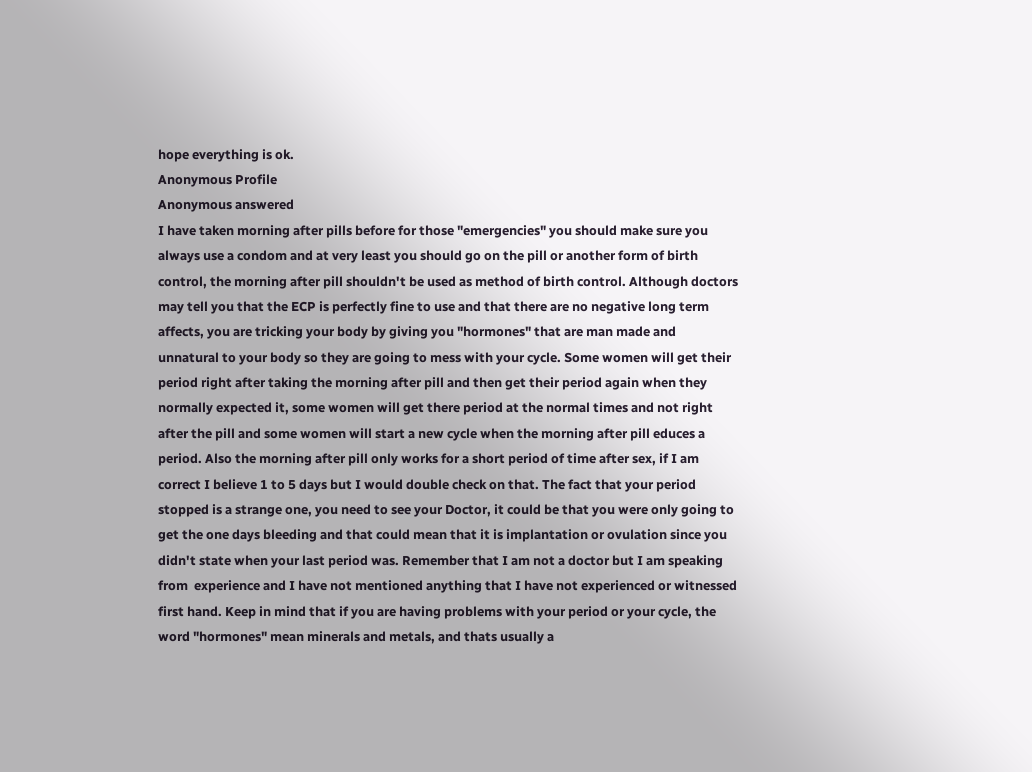hope everything is ok.
Anonymous Profile
Anonymous answered
I have taken morning after pills before for those "emergencies" you should make sure you always use a condom and at very least you should go on the pill or another form of birth control, the morning after pill shouldn't be used as method of birth control. Although doctors may tell you that the ECP is perfectly fine to use and that there are no negative long term affects, you are tricking your body by giving you "hormones" that are man made and unnatural to your body so they are going to mess with your cycle. Some women will get their period right after taking the morning after pill and then get their period again when they normally expected it, some women will get there period at the normal times and not right after the pill and some women will start a new cycle when the morning after pill educes a period. Also the morning after pill only works for a short period of time after sex, if I am correct I believe 1 to 5 days but I would double check on that. The fact that your period stopped is a strange one, you need to see your Doctor, it could be that you were only going to get the one days bleeding and that could mean that it is implantation or ovulation since you didn't state when your last period was. Remember that I am not a doctor but I am speaking from  experience and I have not mentioned anything that I have not experienced or witnessed first hand. Keep in mind that if you are having problems with your period or your cycle, the word "hormones" mean minerals and metals, and thats usually a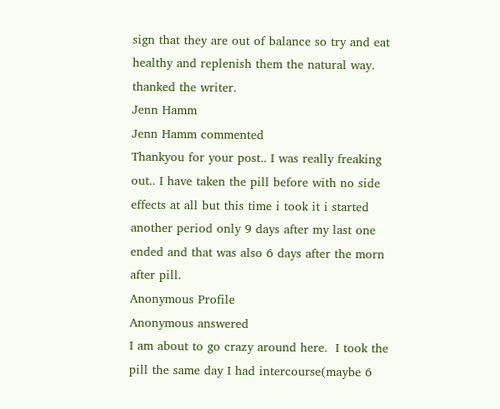sign that they are out of balance so try and eat healthy and replenish them the natural way.
thanked the writer.
Jenn Hamm
Jenn Hamm commented
Thankyou for your post.. I was really freaking out.. I have taken the pill before with no side effects at all but this time i took it i started another period only 9 days after my last one ended and that was also 6 days after the morn after pill.
Anonymous Profile
Anonymous answered
I am about to go crazy around here.  I took the pill the same day I had intercourse(maybe 6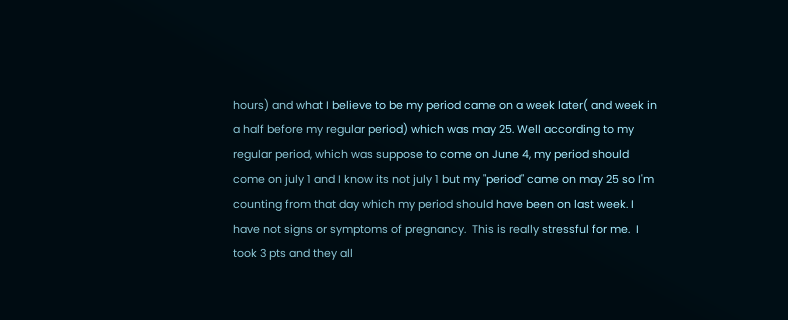hours) and what I believe to be my period came on a week later( and week in a half before my regular period) which was may 25. Well according to my regular period, which was suppose to come on June 4, my period should come on july 1 and I know its not july 1 but my "period" came on may 25 so I'm counting from that day which my period should have been on last week. I have not signs or symptoms of pregnancy.  This is really stressful for me.  I took 3 pts and they all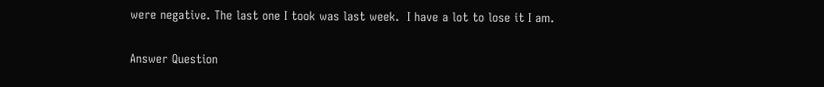were negative. The last one I took was last week.  I have a lot to lose it I am.

Answer Question